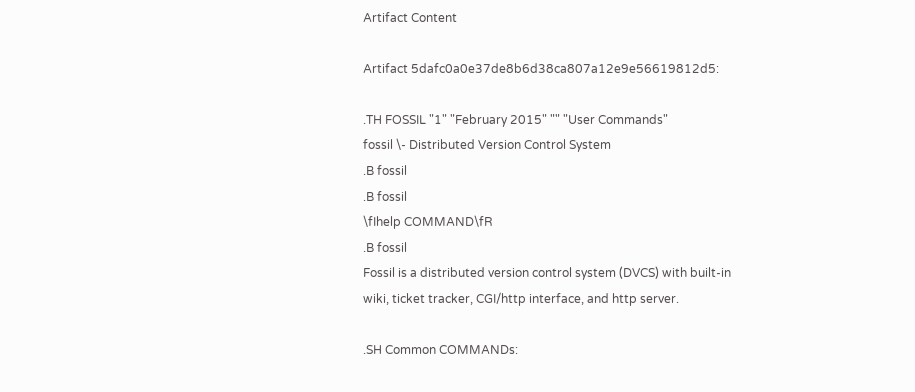Artifact Content

Artifact 5dafc0a0e37de8b6d38ca807a12e9e56619812d5:

.TH FOSSIL "1" "February 2015" "" "User Commands"
fossil \- Distributed Version Control System
.B fossil
.B fossil
\fIhelp COMMAND\fR
.B fossil
Fossil is a distributed version control system (DVCS) with built-in
wiki, ticket tracker, CGI/http interface, and http server.

.SH Common COMMANDs: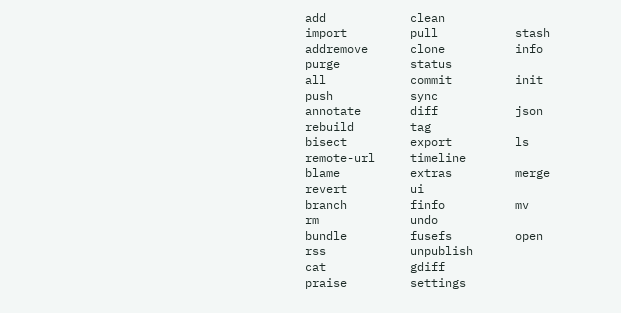add            clean          import         pull           stash
addremove      clone          info           purge          status
all            commit         init           push           sync
annotate       diff           json           rebuild        tag
bisect         export         ls             remote-url     timeline
blame          extras         merge          revert         ui
branch         finfo          mv             rm             undo
bundle         fusefs         open           rss            unpublish
cat            gdiff          praise         settings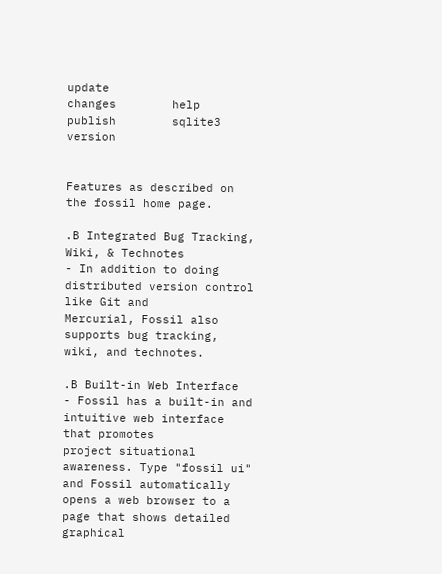update
changes        help           publish        sqlite3        version


Features as described on the fossil home page.

.B Integrated Bug Tracking, Wiki, & Technotes
- In addition to doing distributed version control like Git and
Mercurial, Fossil also supports bug tracking, wiki, and technotes.

.B Built-in Web Interface
- Fossil has a built-in and intuitive web interface that promotes
project situational awareness. Type "fossil ui" and Fossil automatically
opens a web browser to a page that shows detailed graphical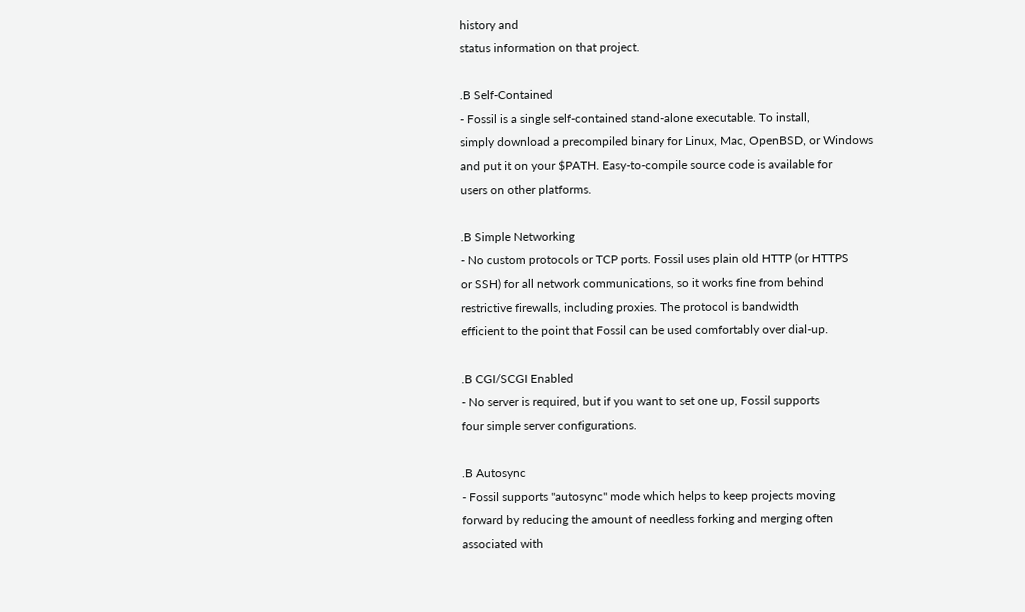history and
status information on that project.

.B Self-Contained
- Fossil is a single self-contained stand-alone executable. To install,
simply download a precompiled binary for Linux, Mac, OpenBSD, or Windows
and put it on your $PATH. Easy-to-compile source code is available for
users on other platforms.

.B Simple Networking
- No custom protocols or TCP ports. Fossil uses plain old HTTP (or HTTPS
or SSH) for all network communications, so it works fine from behind
restrictive firewalls, including proxies. The protocol is bandwidth
efficient to the point that Fossil can be used comfortably over dial-up.

.B CGI/SCGI Enabled
- No server is required, but if you want to set one up, Fossil supports
four simple server configurations.

.B Autosync
- Fossil supports "autosync" mode which helps to keep projects moving
forward by reducing the amount of needless forking and merging often
associated with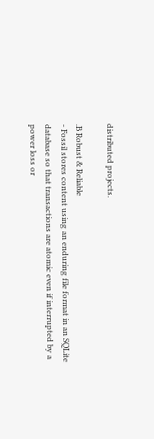distributed projects.

.B Robust & Reliable
- Fossil stores content using an enduring file format in an SQLite
database so that transactions are atomic even if interrupted by a
power loss or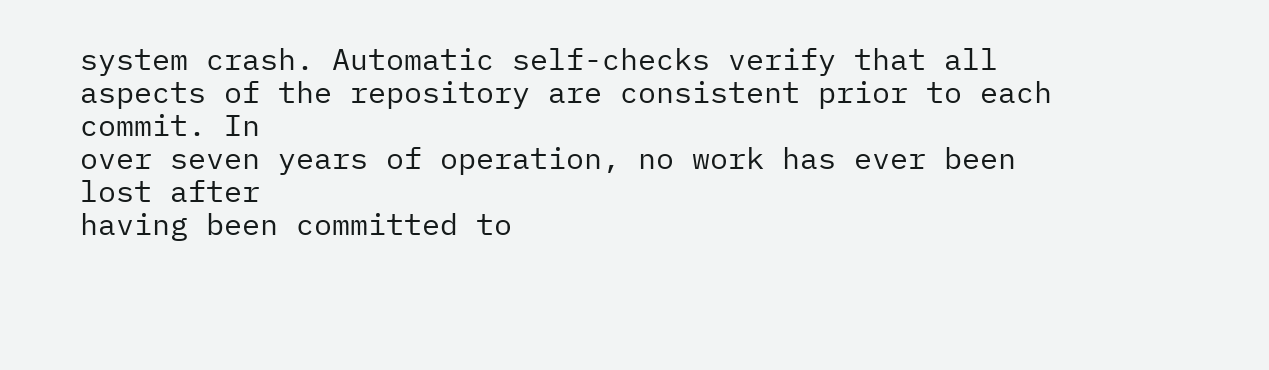system crash. Automatic self-checks verify that all
aspects of the repository are consistent prior to each commit. In
over seven years of operation, no work has ever been lost after
having been committed to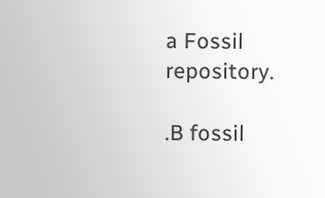a Fossil repository.

.B fossil